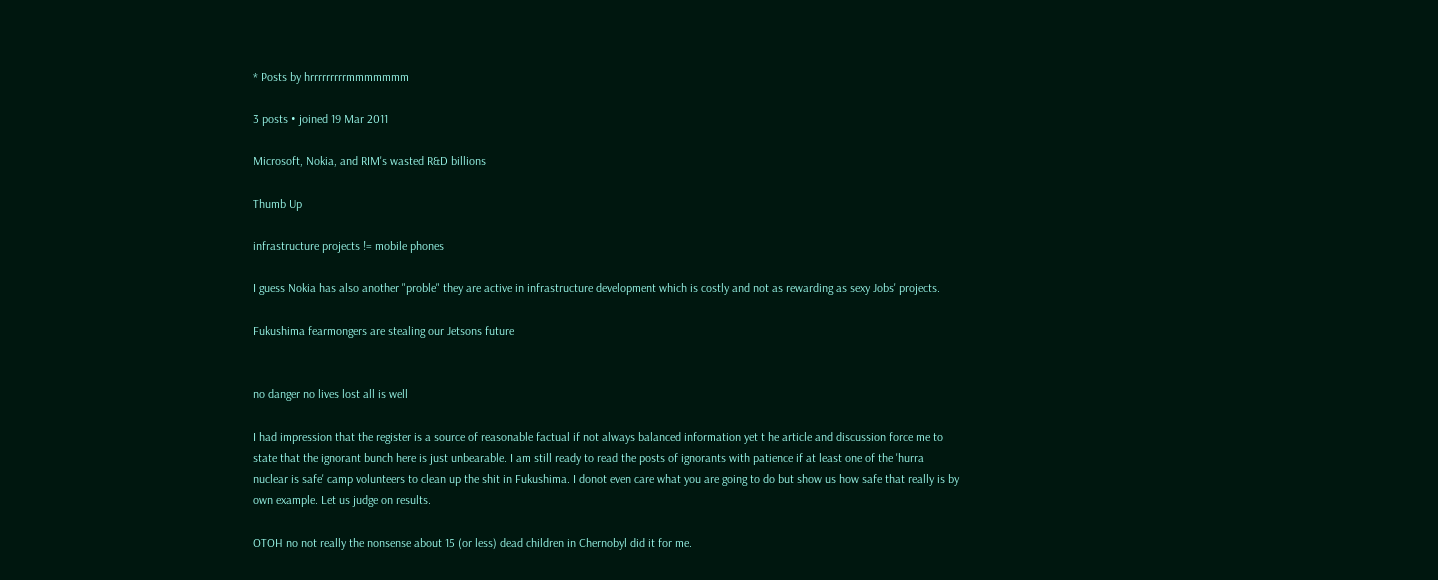* Posts by hrrrrrrrrrmmmmmmm

3 posts • joined 19 Mar 2011

Microsoft, Nokia, and RIM's wasted R&D billions

Thumb Up

infrastructure projects != mobile phones

I guess Nokia has also another "proble" they are active in infrastructure development which is costly and not as rewarding as sexy Jobs' projects.

Fukushima fearmongers are stealing our Jetsons future


no danger no lives lost all is well

I had impression that the register is a source of reasonable factual if not always balanced information yet t he article and discussion force me to state that the ignorant bunch here is just unbearable. I am still ready to read the posts of ignorants with patience if at least one of the 'hurra nuclear is safe' camp volunteers to clean up the shit in Fukushima. I donot even care what you are going to do but show us how safe that really is by own example. Let us judge on results.

OTOH no not really the nonsense about 15 (or less) dead children in Chernobyl did it for me.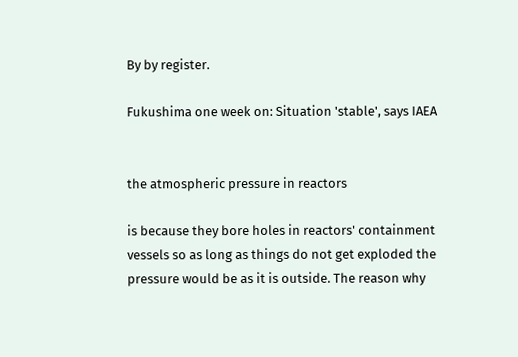By by register.

Fukushima one week on: Situation 'stable', says IAEA


the atmospheric pressure in reactors

is because they bore holes in reactors' containment vessels so as long as things do not get exploded the pressure would be as it is outside. The reason why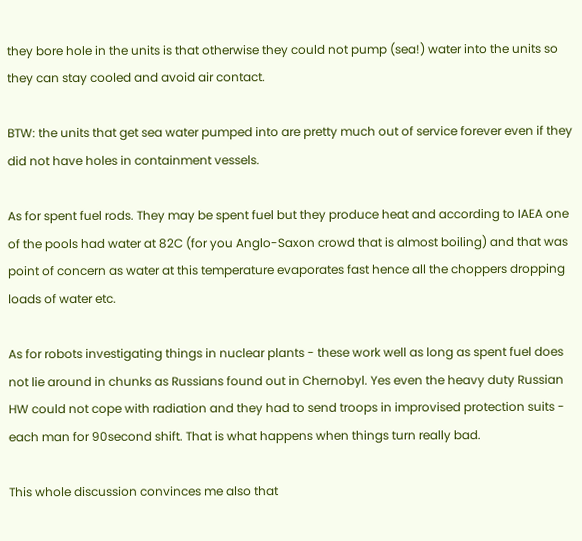they bore hole in the units is that otherwise they could not pump (sea!) water into the units so they can stay cooled and avoid air contact.

BTW: the units that get sea water pumped into are pretty much out of service forever even if they did not have holes in containment vessels.

As for spent fuel rods. They may be spent fuel but they produce heat and according to IAEA one of the pools had water at 82C (for you Anglo-Saxon crowd that is almost boiling) and that was point of concern as water at this temperature evaporates fast hence all the choppers dropping loads of water etc.

As for robots investigating things in nuclear plants - these work well as long as spent fuel does not lie around in chunks as Russians found out in Chernobyl. Yes even the heavy duty Russian HW could not cope with radiation and they had to send troops in improvised protection suits - each man for 90second shift. That is what happens when things turn really bad.

This whole discussion convinces me also that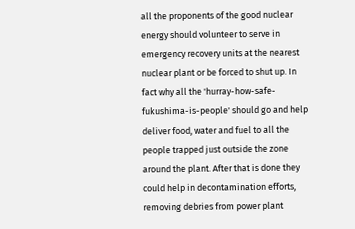all the proponents of the good nuclear energy should volunteer to serve in emergency recovery units at the nearest nuclear plant or be forced to shut up. In fact why all the 'hurray-how-safe-fukushima-is-people' should go and help deliver food, water and fuel to all the people trapped just outside the zone around the plant. After that is done they could help in decontamination efforts, removing debries from power plant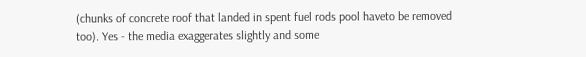(chunks of concrete roof that landed in spent fuel rods pool haveto be removed too). Yes - the media exaggerates slightly and some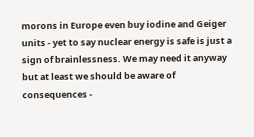morons in Europe even buy iodine and Geiger units - yet to say nuclear energy is safe is just a sign of brainlessness. We may need it anyway but at least we should be aware of consequences -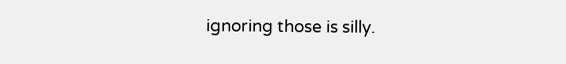ignoring those is silly.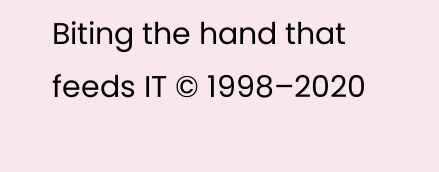Biting the hand that feeds IT © 1998–2020